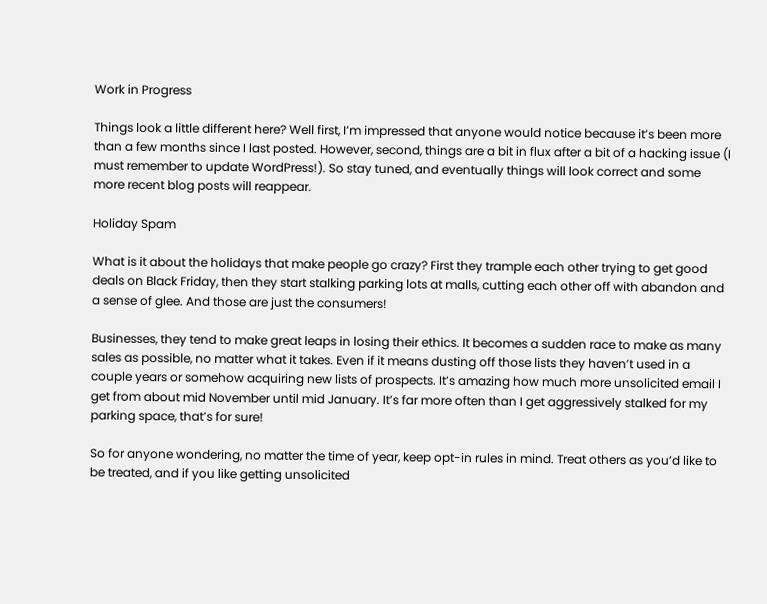Work in Progress

Things look a little different here? Well first, I’m impressed that anyone would notice because it’s been more than a few months since I last posted. However, second, things are a bit in flux after a bit of a hacking issue (I must remember to update WordPress!). So stay tuned, and eventually things will look correct and some more recent blog posts will reappear.

Holiday Spam

What is it about the holidays that make people go crazy? First they trample each other trying to get good deals on Black Friday, then they start stalking parking lots at malls, cutting each other off with abandon and a sense of glee. And those are just the consumers!

Businesses, they tend to make great leaps in losing their ethics. It becomes a sudden race to make as many sales as possible, no matter what it takes. Even if it means dusting off those lists they haven’t used in a couple years or somehow acquiring new lists of prospects. It’s amazing how much more unsolicited email I get from about mid November until mid January. It’s far more often than I get aggressively stalked for my parking space, that’s for sure!

So for anyone wondering, no matter the time of year, keep opt-in rules in mind. Treat others as you’d like to be treated, and if you like getting unsolicited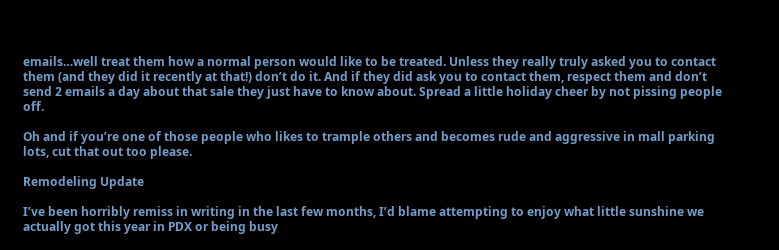emails…well treat them how a normal person would like to be treated. Unless they really truly asked you to contact them (and they did it recently at that!) don’t do it. And if they did ask you to contact them, respect them and don’t send 2 emails a day about that sale they just have to know about. Spread a little holiday cheer by not pissing people off.

Oh and if you’re one of those people who likes to trample others and becomes rude and aggressive in mall parking lots, cut that out too please.

Remodeling Update

I’ve been horribly remiss in writing in the last few months, I’d blame attempting to enjoy what little sunshine we actually got this year in PDX or being busy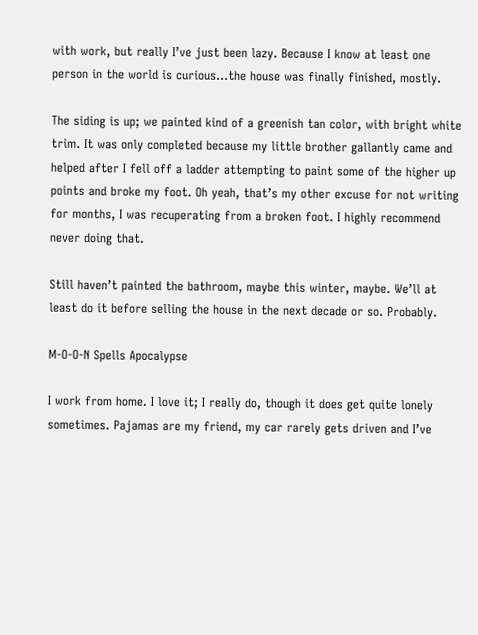with work, but really I’ve just been lazy. Because I know at least one person in the world is curious…the house was finally finished, mostly.

The siding is up; we painted kind of a greenish tan color, with bright white trim. It was only completed because my little brother gallantly came and helped after I fell off a ladder attempting to paint some of the higher up points and broke my foot. Oh yeah, that’s my other excuse for not writing for months, I was recuperating from a broken foot. I highly recommend never doing that.

Still haven’t painted the bathroom, maybe this winter, maybe. We’ll at least do it before selling the house in the next decade or so. Probably.

M-O-O-N Spells Apocalypse

I work from home. I love it; I really do, though it does get quite lonely sometimes. Pajamas are my friend, my car rarely gets driven and I’ve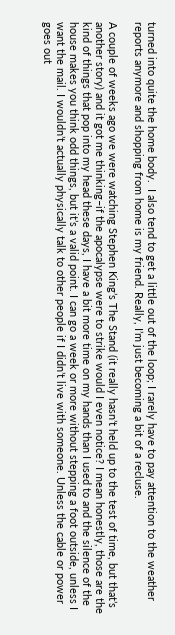turned into quite the home body.  I also tend to get a little out of the loop; I rarely have to pay attention to the weather reports anymore and shopping from home is my friend. Really, I’m just becoming a bit of a recluse.

A couple of weeks ago we were watching Stephen King’s The Stand (it really hasn’t held up to the test of time, but that’s another story) and it got me thinking–if the apocalypse were to strike would I even notice? I mean honestly, those are the kind of things that pop into my head these days, I have a bit more time on my hands than I used to and the silence of the house makes you think odd things, but it’s a valid point. I can go a week or more without stepping a foot outside, unless I want the mail. I wouldn’t actually physically talk to other people if I didn’t live with someone. Unless the cable or power goes out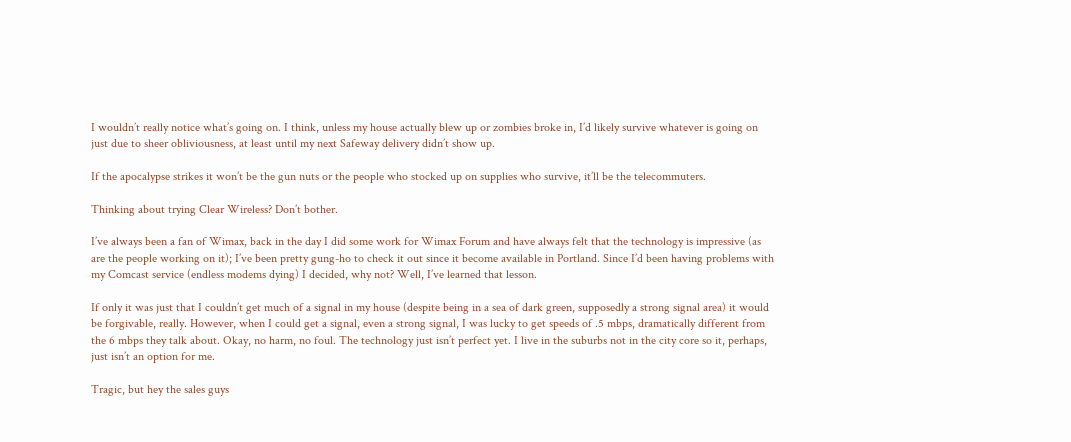I wouldn’t really notice what’s going on. I think, unless my house actually blew up or zombies broke in, I’d likely survive whatever is going on just due to sheer obliviousness, at least until my next Safeway delivery didn’t show up.

If the apocalypse strikes it won’t be the gun nuts or the people who stocked up on supplies who survive, it’ll be the telecommuters.

Thinking about trying Clear Wireless? Don’t bother.

I’ve always been a fan of Wimax, back in the day I did some work for Wimax Forum and have always felt that the technology is impressive (as are the people working on it); I’ve been pretty gung-ho to check it out since it become available in Portland. Since I’d been having problems with my Comcast service (endless modems dying) I decided, why not? Well, I’ve learned that lesson.

If only it was just that I couldn’t get much of a signal in my house (despite being in a sea of dark green, supposedly a strong signal area) it would be forgivable, really. However, when I could get a signal, even a strong signal, I was lucky to get speeds of .5 mbps, dramatically different from the 6 mbps they talk about. Okay, no harm, no foul. The technology just isn’t perfect yet. I live in the suburbs not in the city core so it, perhaps, just isn’t an option for me.

Tragic, but hey the sales guys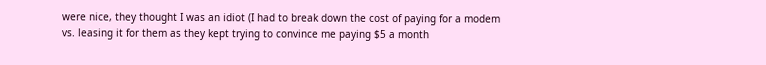were nice, they thought I was an idiot (I had to break down the cost of paying for a modem vs. leasing it for them as they kept trying to convince me paying $5 a month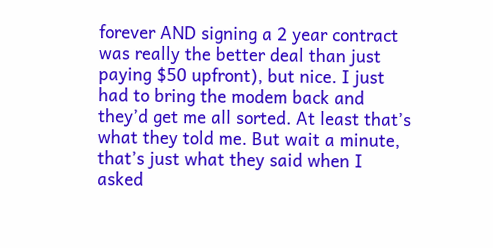forever AND signing a 2 year contract was really the better deal than just paying $50 upfront), but nice. I just had to bring the modem back and they’d get me all sorted. At least that’s what they told me. But wait a minute, that’s just what they said when I asked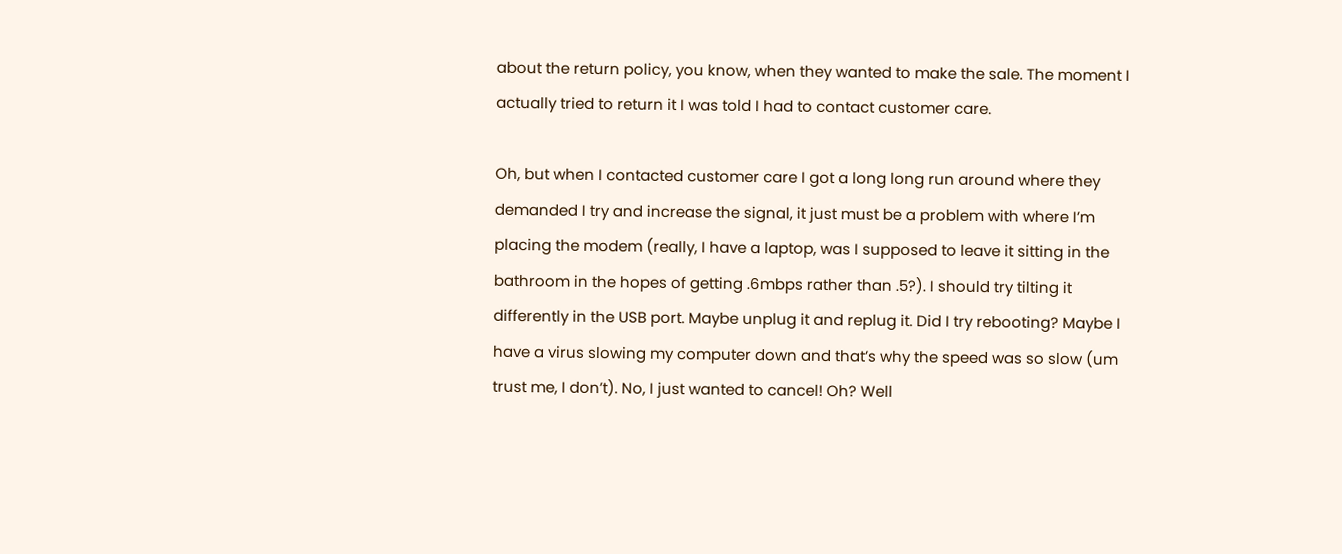about the return policy, you know, when they wanted to make the sale. The moment I actually tried to return it I was told I had to contact customer care.

Oh, but when I contacted customer care I got a long long run around where they demanded I try and increase the signal, it just must be a problem with where I’m placing the modem (really, I have a laptop, was I supposed to leave it sitting in the bathroom in the hopes of getting .6mbps rather than .5?). I should try tilting it differently in the USB port. Maybe unplug it and replug it. Did I try rebooting? Maybe I have a virus slowing my computer down and that’s why the speed was so slow (um trust me, I don’t). No, I just wanted to cancel! Oh? Well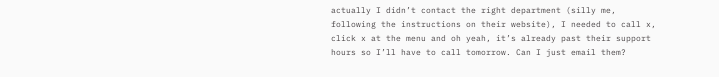actually I didn’t contact the right department (silly me, following the instructions on their website), I needed to call x, click x at the menu and oh yeah, it’s already past their support hours so I’ll have to call tomorrow. Can I just email them?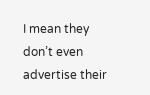I mean they don’t even advertise their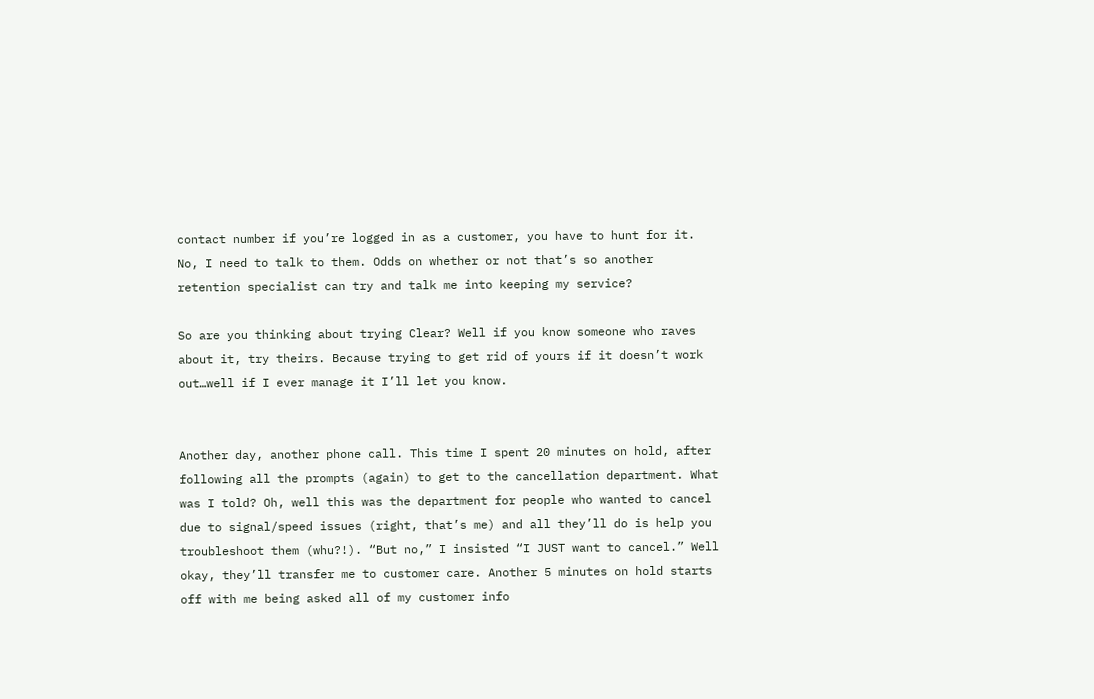contact number if you’re logged in as a customer, you have to hunt for it. No, I need to talk to them. Odds on whether or not that’s so another retention specialist can try and talk me into keeping my service?

So are you thinking about trying Clear? Well if you know someone who raves about it, try theirs. Because trying to get rid of yours if it doesn’t work out…well if I ever manage it I’ll let you know.


Another day, another phone call. This time I spent 20 minutes on hold, after following all the prompts (again) to get to the cancellation department. What was I told? Oh, well this was the department for people who wanted to cancel due to signal/speed issues (right, that’s me) and all they’ll do is help you troubleshoot them (whu?!). “But no,” I insisted “I JUST want to cancel.” Well okay, they’ll transfer me to customer care. Another 5 minutes on hold starts off with me being asked all of my customer info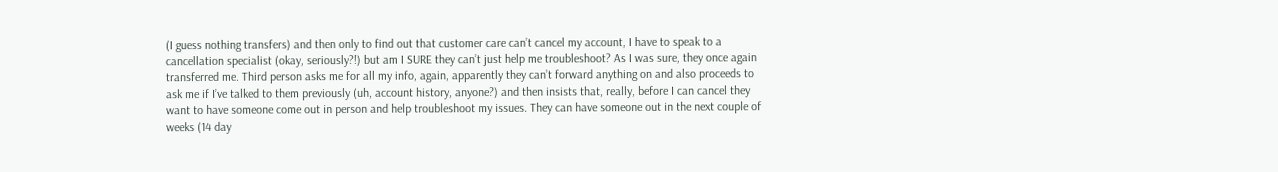(I guess nothing transfers) and then only to find out that customer care can’t cancel my account, I have to speak to a cancellation specialist (okay, seriously?!) but am I SURE they can’t just help me troubleshoot? As I was sure, they once again transferred me. Third person asks me for all my info, again, apparently they can’t forward anything on and also proceeds to ask me if I’ve talked to them previously (uh, account history, anyone?) and then insists that, really, before I can cancel they want to have someone come out in person and help troubleshoot my issues. They can have someone out in the next couple of weeks (14 day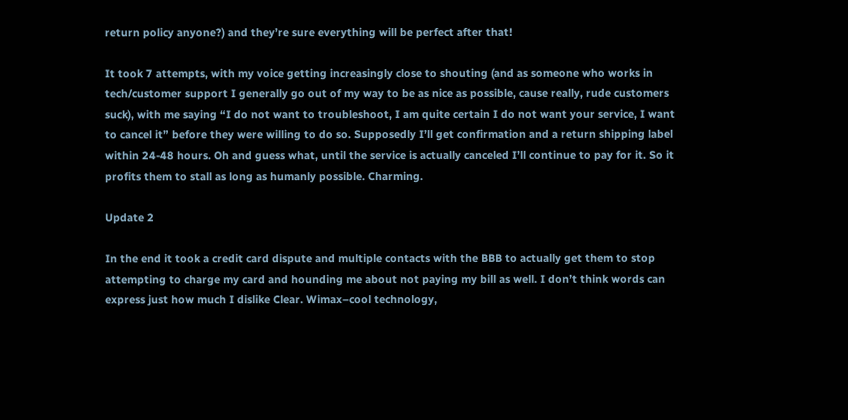return policy anyone?) and they’re sure everything will be perfect after that!

It took 7 attempts, with my voice getting increasingly close to shouting (and as someone who works in tech/customer support I generally go out of my way to be as nice as possible, cause really, rude customers suck), with me saying “I do not want to troubleshoot, I am quite certain I do not want your service, I want to cancel it” before they were willing to do so. Supposedly I’ll get confirmation and a return shipping label within 24-48 hours. Oh and guess what, until the service is actually canceled I’ll continue to pay for it. So it profits them to stall as long as humanly possible. Charming.

Update 2

In the end it took a credit card dispute and multiple contacts with the BBB to actually get them to stop attempting to charge my card and hounding me about not paying my bill as well. I don’t think words can express just how much I dislike Clear. Wimax–cool technology,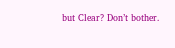but Clear? Don’t bother.